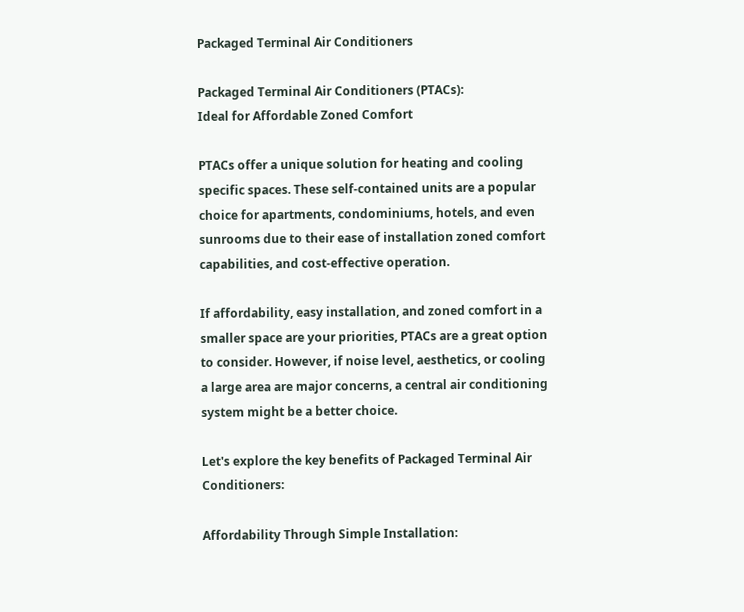Packaged Terminal Air Conditioners

Packaged Terminal Air Conditioners (PTACs):
Ideal for Affordable Zoned Comfort

PTACs offer a unique solution for heating and cooling specific spaces. These self-contained units are a popular choice for apartments, condominiums, hotels, and even sunrooms due to their ease of installation zoned comfort capabilities, and cost-effective operation.

If affordability, easy installation, and zoned comfort in a smaller space are your priorities, PTACs are a great option to consider. However, if noise level, aesthetics, or cooling a large area are major concerns, a central air conditioning system might be a better choice.

Let's explore the key benefits of Packaged Terminal Air Conditioners:

Affordability Through Simple Installation: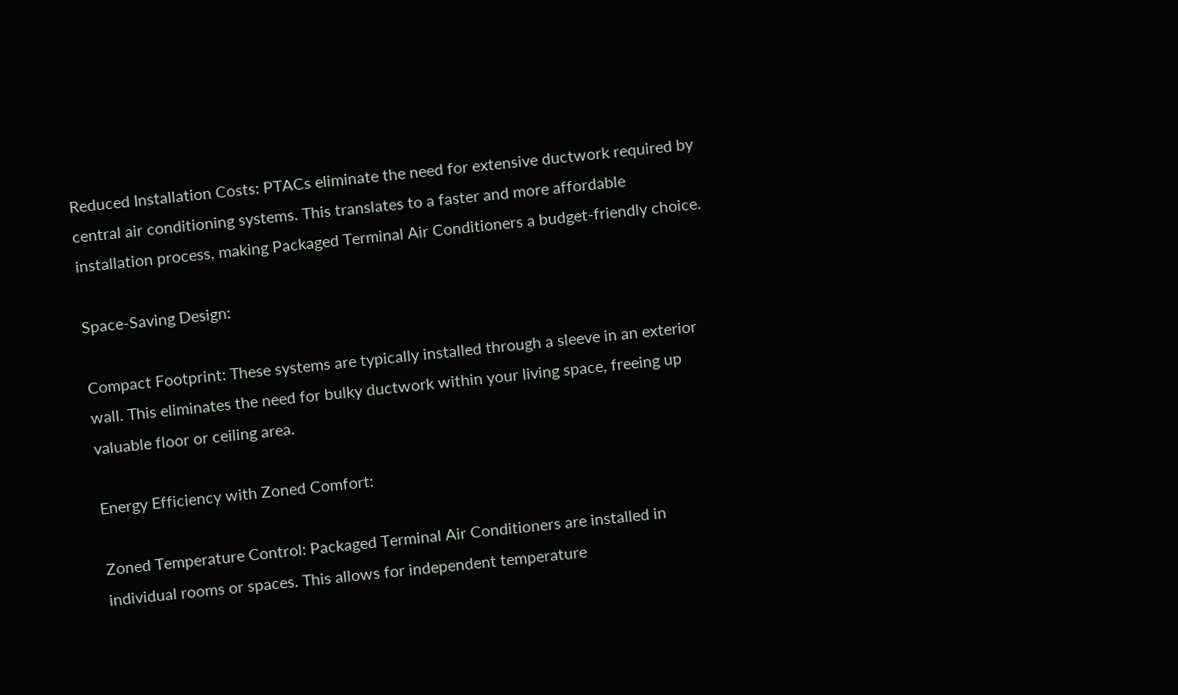Reduced Installation Costs: PTACs eliminate the need for extensive ductwork required by central air conditioning systems. This translates to a faster and more affordable installation process, making Packaged Terminal Air Conditioners a budget-friendly choice.

Space-Saving Design:

Compact Footprint: These systems are typically installed through a sleeve in an exterior wall. This eliminates the need for bulky ductwork within your living space, freeing up valuable floor or ceiling area.

Energy Efficiency with Zoned Comfort:

Zoned Temperature Control: Packaged Terminal Air Conditioners are installed in individual rooms or spaces. This allows for independent temperature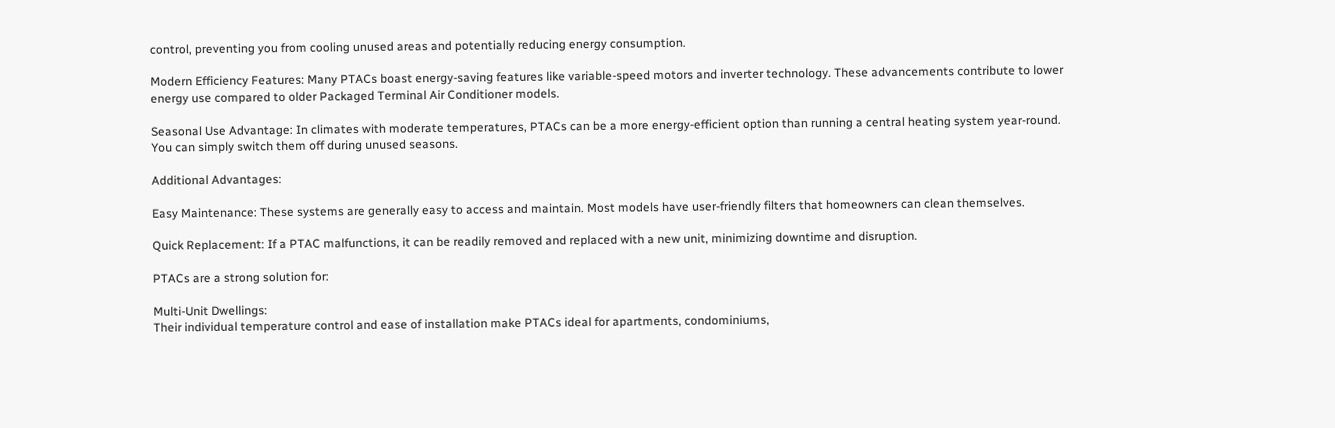control, preventing you from cooling unused areas and potentially reducing energy consumption.

Modern Efficiency Features: Many PTACs boast energy-saving features like variable-speed motors and inverter technology. These advancements contribute to lower energy use compared to older Packaged Terminal Air Conditioner models.

Seasonal Use Advantage: In climates with moderate temperatures, PTACs can be a more energy-efficient option than running a central heating system year-round. You can simply switch them off during unused seasons.

Additional Advantages:

Easy Maintenance: These systems are generally easy to access and maintain. Most models have user-friendly filters that homeowners can clean themselves.

Quick Replacement: If a PTAC malfunctions, it can be readily removed and replaced with a new unit, minimizing downtime and disruption.

PTACs are a strong solution for:

Multi-Unit Dwellings:
Their individual temperature control and ease of installation make PTACs ideal for apartments, condominiums,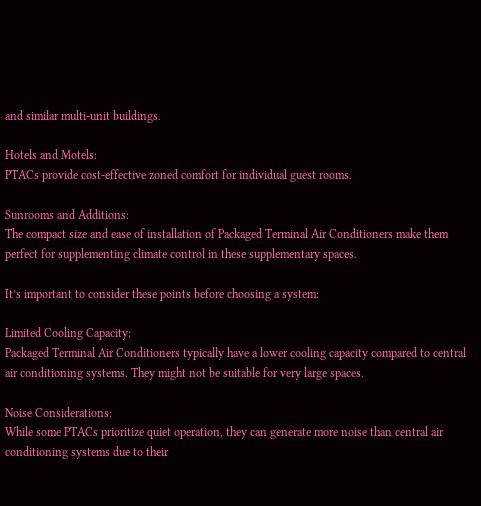and similar multi-unit buildings.

Hotels and Motels:
PTACs provide cost-effective zoned comfort for individual guest rooms.

Sunrooms and Additions:
The compact size and ease of installation of Packaged Terminal Air Conditioners make them perfect for supplementing climate control in these supplementary spaces.

It’s important to consider these points before choosing a system:

Limited Cooling Capacity:
Packaged Terminal Air Conditioners typically have a lower cooling capacity compared to central air conditioning systems. They might not be suitable for very large spaces.

Noise Considerations:
While some PTACs prioritize quiet operation, they can generate more noise than central air conditioning systems due to their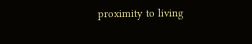proximity to living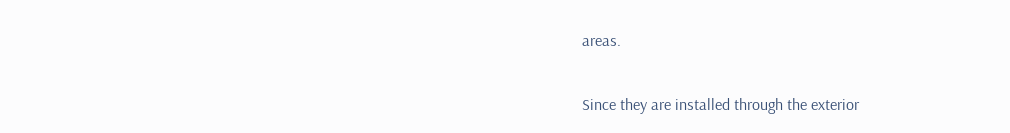areas.

Since they are installed through the exterior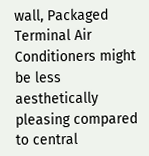wall, Packaged Terminal Air Conditioners might be less aesthetically pleasing compared to central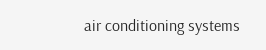air conditioning systems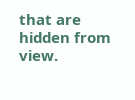that are hidden from view.